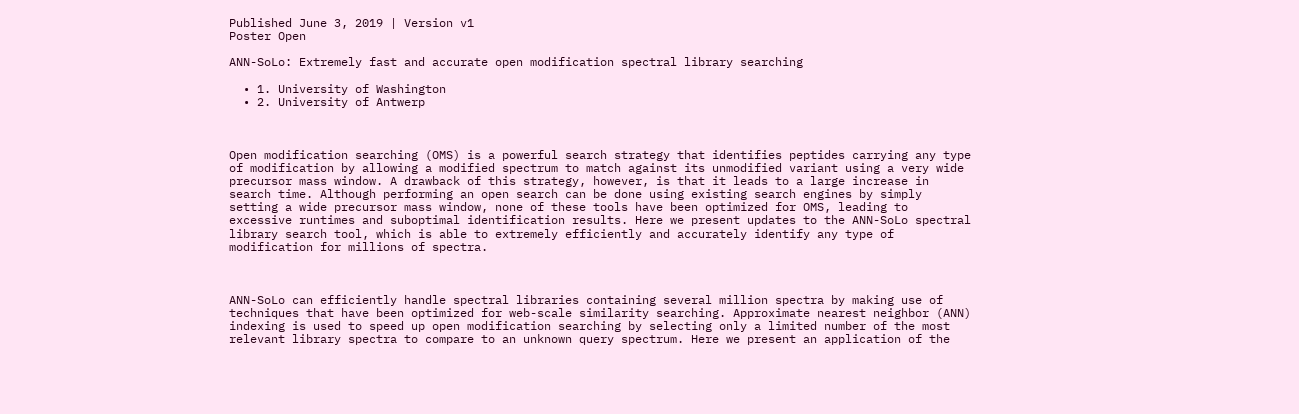Published June 3, 2019 | Version v1
Poster Open

ANN-SoLo: Extremely fast and accurate open modification spectral library searching

  • 1. University of Washington
  • 2. University of Antwerp



Open modification searching (OMS) is a powerful search strategy that identifies peptides carrying any type of modification by allowing a modified spectrum to match against its unmodified variant using a very wide precursor mass window. A drawback of this strategy, however, is that it leads to a large increase in search time. Although performing an open search can be done using existing search engines by simply setting a wide precursor mass window, none of these tools have been optimized for OMS, leading to excessive runtimes and suboptimal identification results. Here we present updates to the ANN-SoLo spectral library search tool, which is able to extremely efficiently and accurately identify any type of modification for millions of spectra.



ANN-SoLo can efficiently handle spectral libraries containing several million spectra by making use of techniques that have been optimized for web-scale similarity searching. Approximate nearest neighbor (ANN) indexing is used to speed up open modification searching by selecting only a limited number of the most relevant library spectra to compare to an unknown query spectrum. Here we present an application of the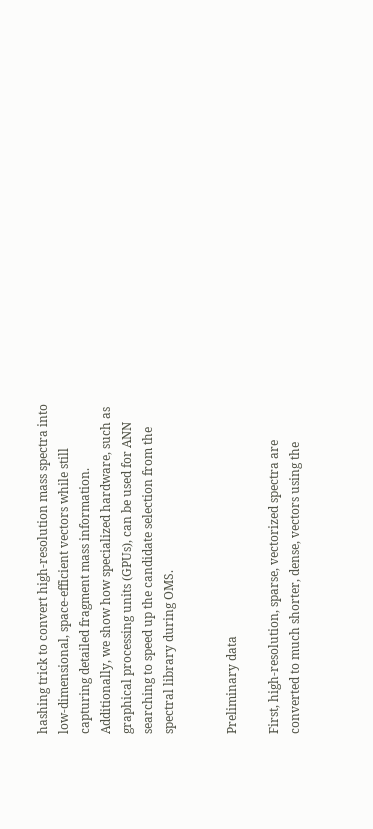hashing trick to convert high-resolution mass spectra into low-dimensional, space-efficient vectors while still capturing detailed fragment mass information. Additionally, we show how specialized hardware, such as graphical processing units (GPUs), can be used for ANN searching to speed up the candidate selection from the spectral library during OMS.


Preliminary data

First, high-resolution, sparse, vectorized spectra are converted to much shorter, dense, vectors using the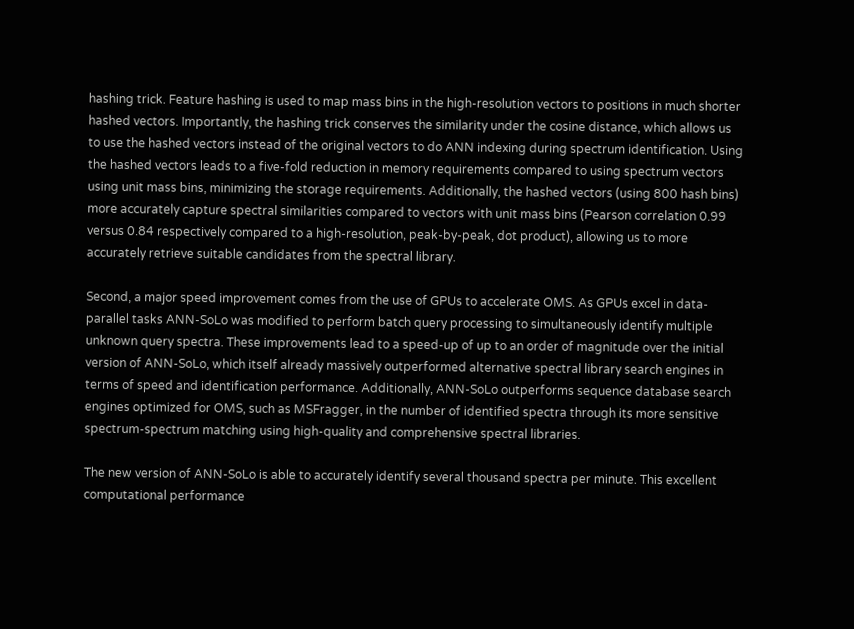hashing trick. Feature hashing is used to map mass bins in the high-resolution vectors to positions in much shorter hashed vectors. Importantly, the hashing trick conserves the similarity under the cosine distance, which allows us to use the hashed vectors instead of the original vectors to do ANN indexing during spectrum identification. Using the hashed vectors leads to a five-fold reduction in memory requirements compared to using spectrum vectors using unit mass bins, minimizing the storage requirements. Additionally, the hashed vectors (using 800 hash bins) more accurately capture spectral similarities compared to vectors with unit mass bins (Pearson correlation 0.99 versus 0.84 respectively compared to a high-resolution, peak-by-peak, dot product), allowing us to more accurately retrieve suitable candidates from the spectral library.

Second, a major speed improvement comes from the use of GPUs to accelerate OMS. As GPUs excel in data-parallel tasks ANN-SoLo was modified to perform batch query processing to simultaneously identify multiple unknown query spectra. These improvements lead to a speed-up of up to an order of magnitude over the initial version of ANN-SoLo, which itself already massively outperformed alternative spectral library search engines in terms of speed and identification performance. Additionally, ANN-SoLo outperforms sequence database search engines optimized for OMS, such as MSFragger, in the number of identified spectra through its more sensitive spectrum-spectrum matching using high-quality and comprehensive spectral libraries.

The new version of ANN-SoLo is able to accurately identify several thousand spectra per minute. This excellent computational performance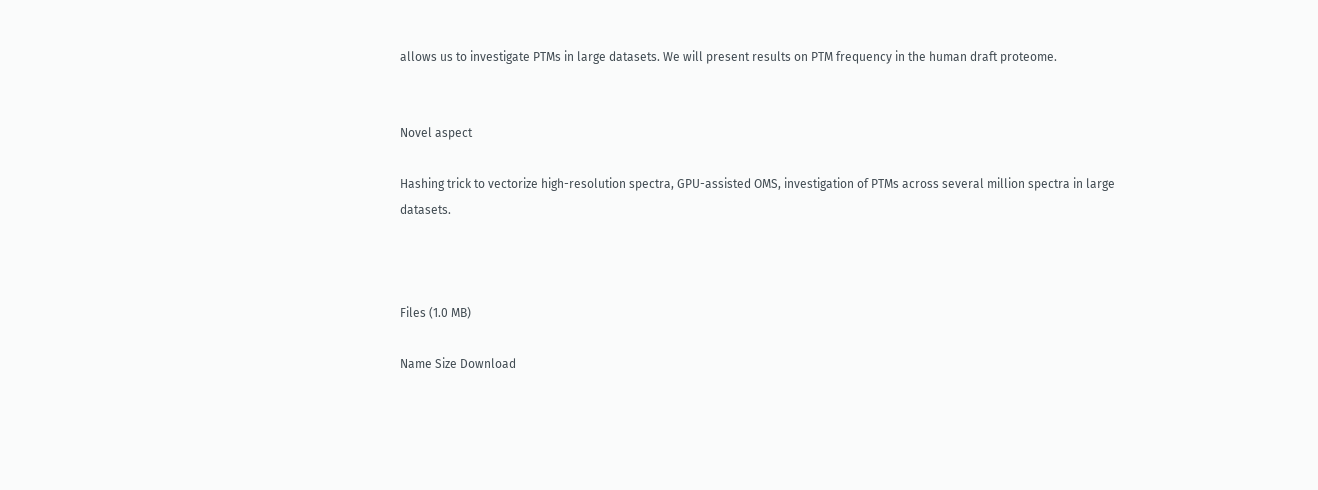allows us to investigate PTMs in large datasets. We will present results on PTM frequency in the human draft proteome.


Novel aspect

Hashing trick to vectorize high-resolution spectra, GPU-assisted OMS, investigation of PTMs across several million spectra in large datasets.



Files (1.0 MB)

Name Size Download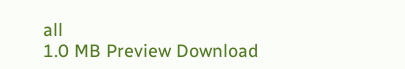all
1.0 MB Preview Download